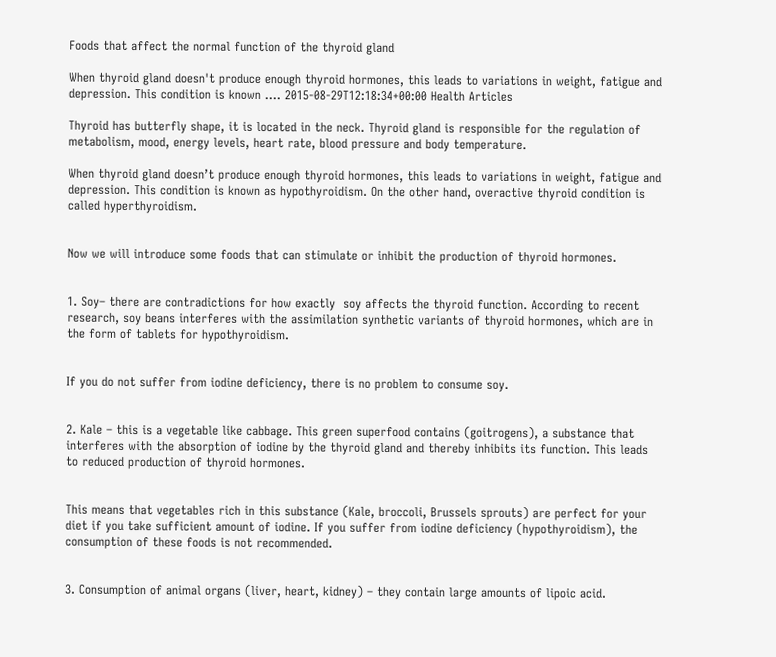Foods that affect the normal function of the thyroid gland

When thyroid gland doesn't produce enough thyroid hormones, this leads to variations in weight, fatigue and depression. This condition is known .... 2015-08-29T12:18:34+00:00 Health Articles

Thyroid has butterfly shape, it is located in the neck. Thyroid gland is responsible for the regulation of metabolism, mood, energy levels, heart rate, blood pressure and body temperature.

When thyroid gland doesn’t produce enough thyroid hormones, this leads to variations in weight, fatigue and depression. This condition is known as hypothyroidism. On the other hand, overactive thyroid condition is called hyperthyroidism.


Now we will introduce some foods that can stimulate or inhibit the production of thyroid hormones.


1. Soy– there are contradictions for how exactly  soy affects the thyroid function. According to recent research, soy beans interferes with the assimilation synthetic variants of thyroid hormones, which are in the form of tablets for hypothyroidism.


If you do not suffer from iodine deficiency, there is no problem to consume soy.


2. Kale – this is a vegetable like cabbage. This green superfood contains (goitrogens), a substance that interferes with the absorption of iodine by the thyroid gland and thereby inhibits its function. This leads to reduced production of thyroid hormones.


This means that vegetables rich in this substance (Kale, broccoli, Brussels sprouts) are perfect for your diet if you take sufficient amount of iodine. If you suffer from iodine deficiency (hypothyroidism), the consumption of these foods is not recommended.


3. Consumption of animal organs (liver, heart, kidney) – they contain large amounts of lipoic acid.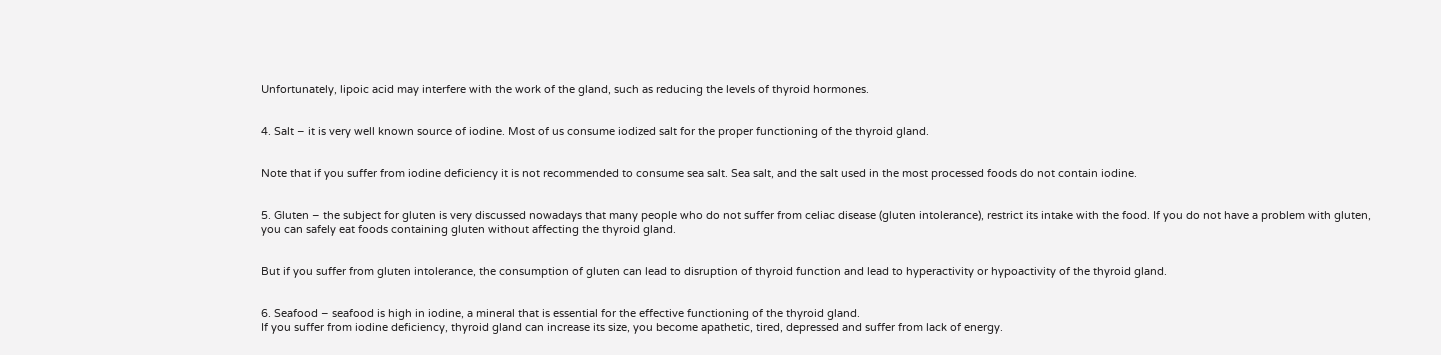Unfortunately, lipoic acid may interfere with the work of the gland, such as reducing the levels of thyroid hormones.


4. Salt – it is very well known source of iodine. Most of us consume iodized salt for the proper functioning of the thyroid gland.


Note that if you suffer from iodine deficiency it is not recommended to consume sea salt. Sea salt, and the salt used in the most processed foods do not contain iodine.


5. Gluten – the subject for gluten is very discussed nowadays that many people who do not suffer from celiac disease (gluten intolerance), restrict its intake with the food. If you do not have a problem with gluten, you can safely eat foods containing gluten without affecting the thyroid gland.


But if you suffer from gluten intolerance, the consumption of gluten can lead to disruption of thyroid function and lead to hyperactivity or hypoactivity of the thyroid gland.


6. Seafood – seafood is high in iodine, a mineral that is essential for the effective functioning of the thyroid gland.
If you suffer from iodine deficiency, thyroid gland can increase its size, you become apathetic, tired, depressed and suffer from lack of energy.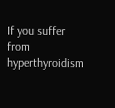If you suffer from hyperthyroidism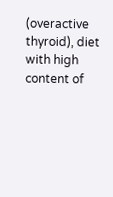(overactive thyroid), diet with high content of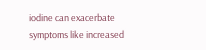iodine can exacerbate symptoms like increased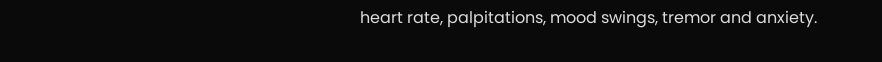heart rate, palpitations, mood swings, tremor and anxiety.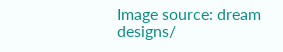Image source: dream designs/